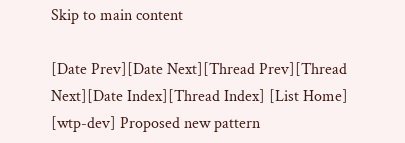Skip to main content

[Date Prev][Date Next][Thread Prev][Thread Next][Date Index][Thread Index] [List Home]
[wtp-dev] Proposed new pattern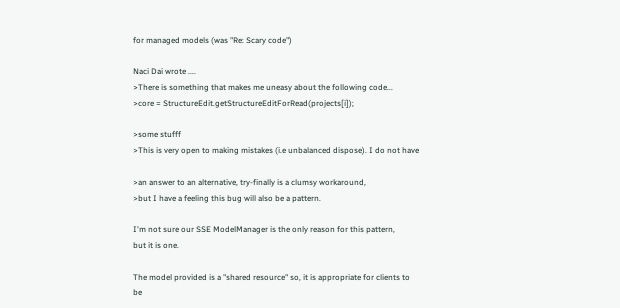for managed models (was "Re: Scary code")

Naci Dai wrote ....
>There is something that makes me uneasy about the following code...
>core = StructureEdit.getStructureEditForRead(projects[i]);

>some stufff
>This is very open to making mistakes (i.e unbalanced dispose). I do not have

>an answer to an alternative, try-finally is a clumsy workaround,
>but I have a feeling this bug will also be a pattern.

I'm not sure our SSE ModelManager is the only reason for this pattern,
but it is one.

The model provided is a "shared resource" so, it is appropriate for clients to
be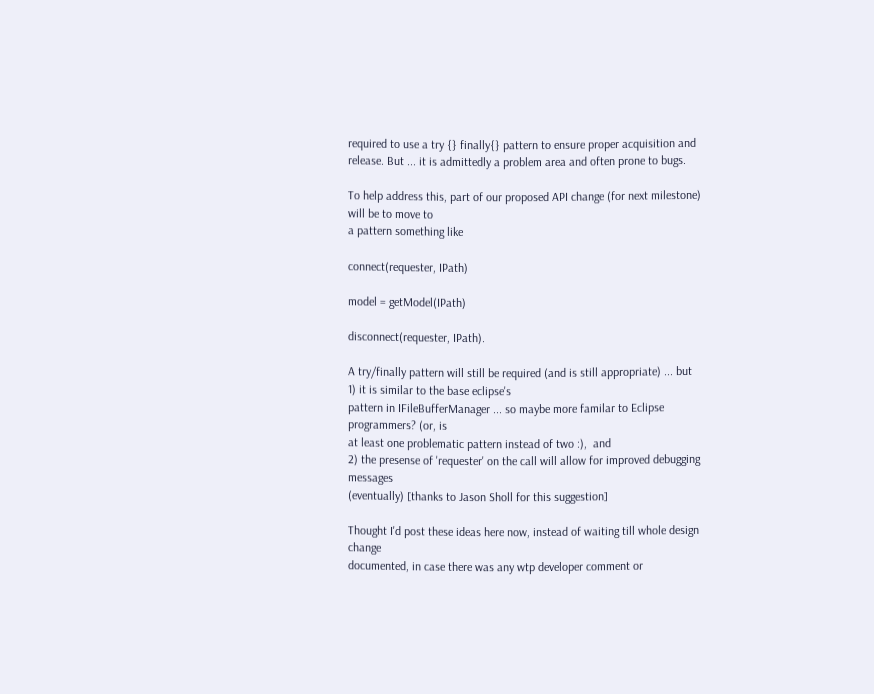required to use a try {} finally{} pattern to ensure proper acquisition and
release. But ... it is admittedly a problem area and often prone to bugs.

To help address this, part of our proposed API change (for next milestone) will be to move to
a pattern something like

connect(requester, IPath)

model = getModel(IPath)

disconnect(requester, IPath).

A try/finally pattern will still be required (and is still appropriate) ... but
1) it is similar to the base eclipse's
pattern in IFileBufferManager ... so maybe more familar to Eclipse programmers? (or, is
at least one problematic pattern instead of two :),  and
2) the presense of 'requester' on the call will allow for improved debugging messages
(eventually) [thanks to Jason Sholl for this suggestion]

Thought I'd post these ideas here now, instead of waiting till whole design change
documented, in case there was any wtp developer comment or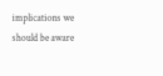implications we
should be aware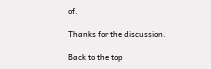of.

Thanks for the discussion.

Back to the top